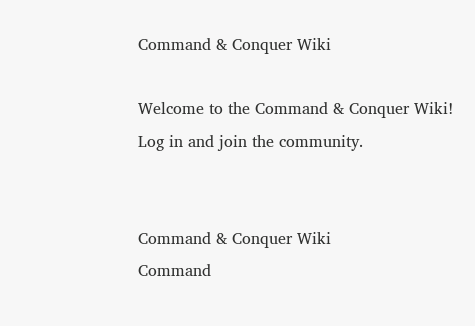Command & Conquer Wiki

Welcome to the Command & Conquer Wiki! Log in and join the community.


Command & Conquer Wiki
Command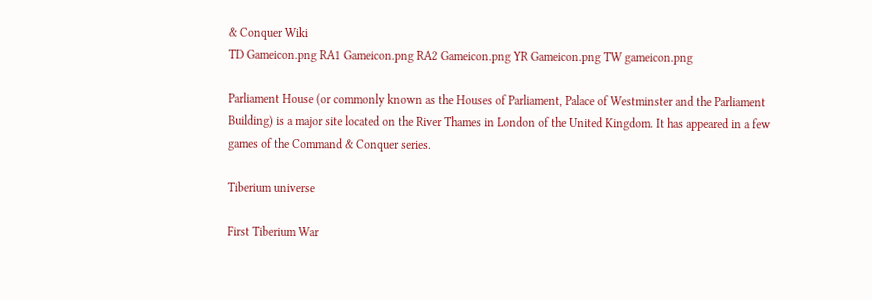& Conquer Wiki
TD Gameicon.png RA1 Gameicon.png RA2 Gameicon.png YR Gameicon.png TW gameicon.png

Parliament House (or commonly known as the Houses of Parliament, Palace of Westminster and the Parliament Building) is a major site located on the River Thames in London of the United Kingdom. It has appeared in a few games of the Command & Conquer series.

Tiberium universe

First Tiberium War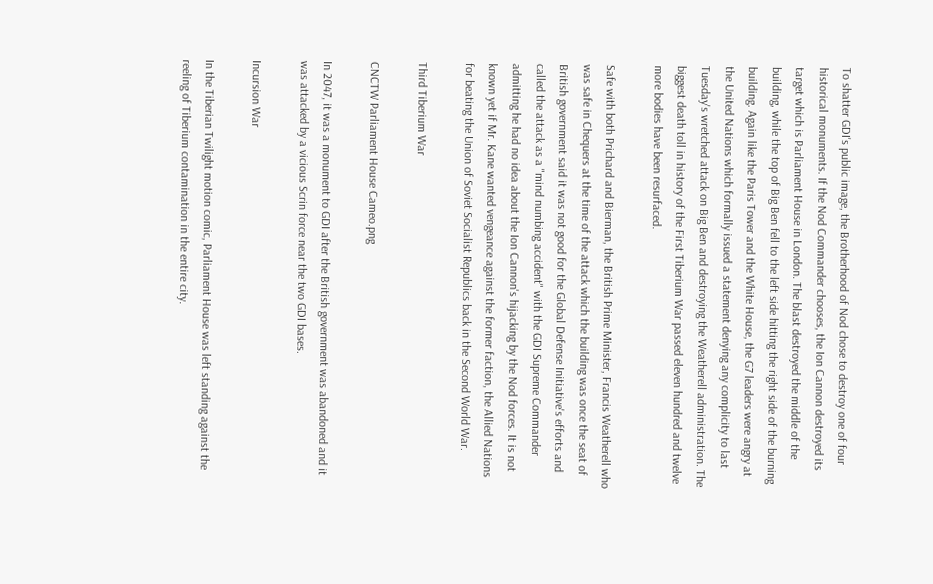To shatter GDI's public image, the Brotherhood of Nod chose to destroy one of four historical monuments. If the Nod Commander chooses, the Ion Cannon destroyed its target which is Parliament House in London. The blast destroyed the middle of the building, while the top of Big Ben fell to the left side hitting the right side of the burning building. Again like the Paris Tower and the White House, the G7 leaders were angry at the United Nations which formally issued a statement denying any complicity to last Tuesday's wretched attack on Big Ben and destroying the Weatherell administration. The biggest death toll in history of the First Tiberium War passed eleven hundred and twelve more bodies have been resurfaced.

Safe with both Prichard and Bierman, the British Prime Minister, Francis Weatherell who was safe in Chequers at the time of the attack which the building was once the seat of British government said it was not good for the Global Defense Initiative's efforts and called the attack as a "mind numbing accident" with the GDI Supreme Commander admitting he had no idea about the Ion Cannon's hijacking by the Nod forces. It is not known yet if Mr. Kane wanted vengeance against the former faction, the Allied Nations for beating the Union of Soviet Socialist Republics back in the Second World War.

Third Tiberium War

CNCTW Parliament House Cameo.png

In 2047, it was a monument to GDI after the British government was abandoned and it was attacked by a vicious Scrin force near the two GDI bases.

Incursion War

In the Tiberian Twilight motion comic, Parliament House was left standing against the reeling of Tiberium contamination in the entire city.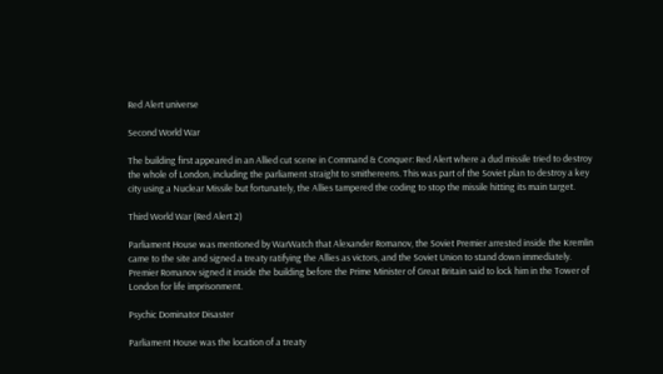Red Alert universe

Second World War

The building first appeared in an Allied cut scene in Command & Conquer: Red Alert where a dud missile tried to destroy the whole of London, including the parliament straight to smithereens. This was part of the Soviet plan to destroy a key city using a Nuclear Missile but fortunately, the Allies tampered the coding to stop the missile hitting its main target.

Third World War (Red Alert 2)

Parliament House was mentioned by WarWatch that Alexander Romanov, the Soviet Premier arrested inside the Kremlin came to the site and signed a treaty ratifying the Allies as victors, and the Soviet Union to stand down immediately. Premier Romanov signed it inside the building before the Prime Minister of Great Britain said to lock him in the Tower of London for life imprisonment.

Psychic Dominator Disaster

Parliament House was the location of a treaty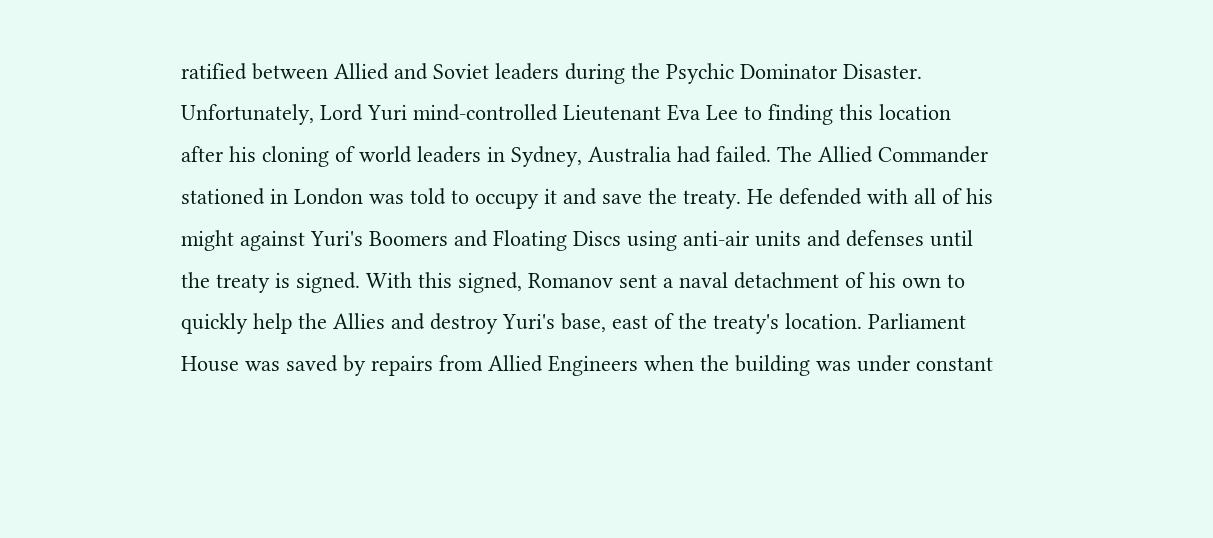ratified between Allied and Soviet leaders during the Psychic Dominator Disaster. Unfortunately, Lord Yuri mind-controlled Lieutenant Eva Lee to finding this location after his cloning of world leaders in Sydney, Australia had failed. The Allied Commander stationed in London was told to occupy it and save the treaty. He defended with all of his might against Yuri's Boomers and Floating Discs using anti-air units and defenses until the treaty is signed. With this signed, Romanov sent a naval detachment of his own to quickly help the Allies and destroy Yuri's base, east of the treaty's location. Parliament House was saved by repairs from Allied Engineers when the building was under constant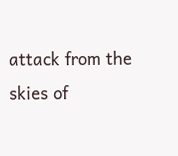attack from the skies of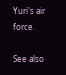Yuri's air force.

See also